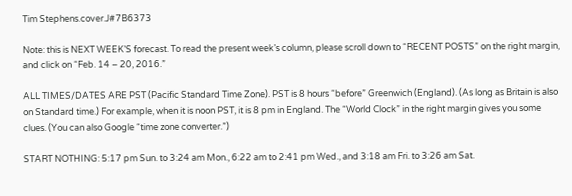Tim Stephens.cover.J#7B6373

Note: this is NEXT WEEK’S forecast. To read the present week’s column, please scroll down to “RECENT POSTS” on the right margin, and click on “Feb. 14 – 20, 2016.”

ALL TIMES/DATES ARE PST (Pacific Standard Time Zone). PST is 8 hours “before” Greenwich (England). (As long as Britain is also on Standard time.) For example, when it is noon PST, it is 8 pm in England. The “World Clock” in the right margin gives you some clues. (You can also Google “time zone converter.”)

START NOTHING: 5:17 pm Sun. to 3:24 am Mon., 6:22 am to 2:41 pm Wed., and 3:18 am Fri. to 3:26 am Sat.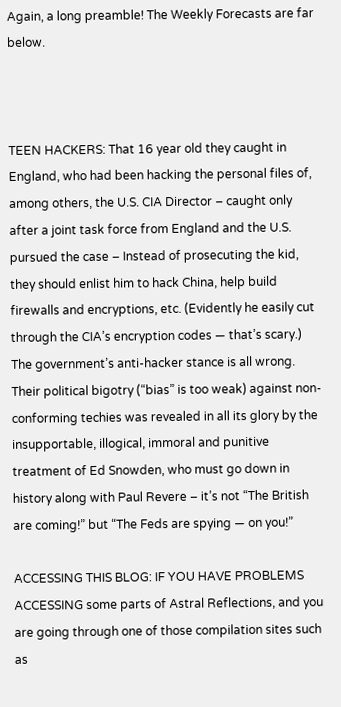Again, a long preamble! The Weekly Forecasts are far below.



TEEN HACKERS: That 16 year old they caught in England, who had been hacking the personal files of, among others, the U.S. CIA Director – caught only after a joint task force from England and the U.S. pursued the case – Instead of prosecuting the kid, they should enlist him to hack China, help build firewalls and encryptions, etc. (Evidently he easily cut through the CIA’s encryption codes — that’s scary.) The government’s anti-hacker stance is all wrong. Their political bigotry (“bias” is too weak) against non-conforming techies was revealed in all its glory by the insupportable, illogical, immoral and punitive treatment of Ed Snowden, who must go down in history along with Paul Revere – it’s not “The British are coming!” but “The Feds are spying — on you!”

ACCESSING THIS BLOG: IF YOU HAVE PROBLEMS ACCESSING some parts of Astral Reflections, and you are going through one of those compilation sites such as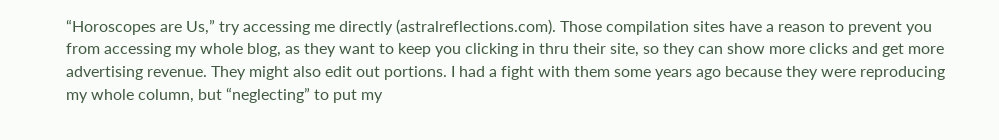“Horoscopes are Us,” try accessing me directly (astralreflections.com). Those compilation sites have a reason to prevent you from accessing my whole blog, as they want to keep you clicking in thru their site, so they can show more clicks and get more advertising revenue. They might also edit out portions. I had a fight with them some years ago because they were reproducing my whole column, but “neglecting” to put my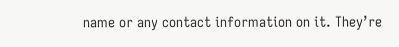name or any contact information on it. They’re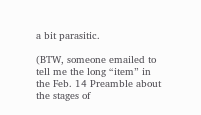a bit parasitic.

(BTW, someone emailed to tell me the long “item” in the Feb. 14 Preamble about the stages of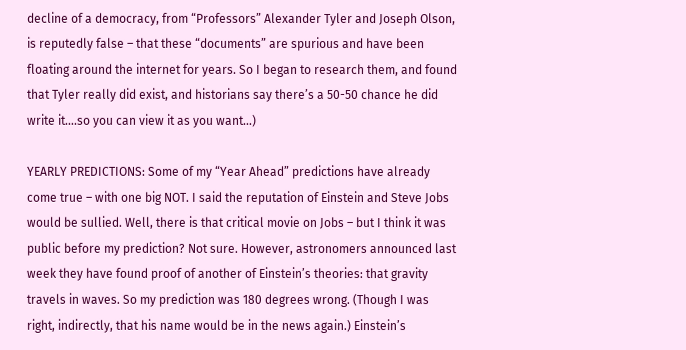decline of a democracy, from “Professors” Alexander Tyler and Joseph Olson, is reputedly false – that these “documents” are spurious and have been floating around the internet for years. So I began to research them, and found that Tyler really did exist, and historians say there’s a 50-50 chance he did write it….so you can view it as you want…)

YEARLY PREDICTIONS: Some of my “Year Ahead” predictions have already come true – with one big NOT. I said the reputation of Einstein and Steve Jobs would be sullied. Well, there is that critical movie on Jobs – but I think it was public before my prediction? Not sure. However, astronomers announced last week they have found proof of another of Einstein’s theories: that gravity travels in waves. So my prediction was 180 degrees wrong. (Though I was right, indirectly, that his name would be in the news again.) Einstein’s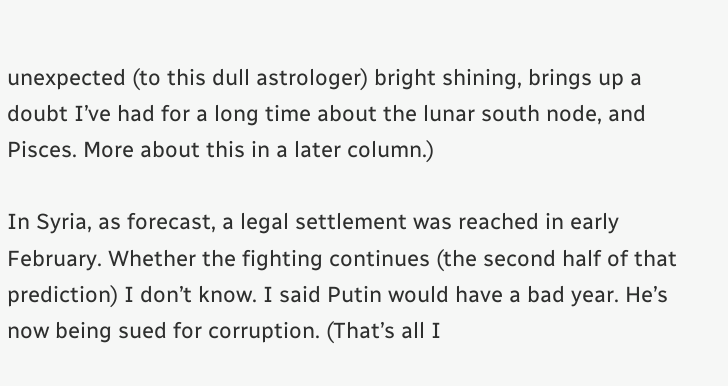unexpected (to this dull astrologer) bright shining, brings up a doubt I’ve had for a long time about the lunar south node, and Pisces. More about this in a later column.)

In Syria, as forecast, a legal settlement was reached in early February. Whether the fighting continues (the second half of that prediction) I don’t know. I said Putin would have a bad year. He’s now being sued for corruption. (That’s all I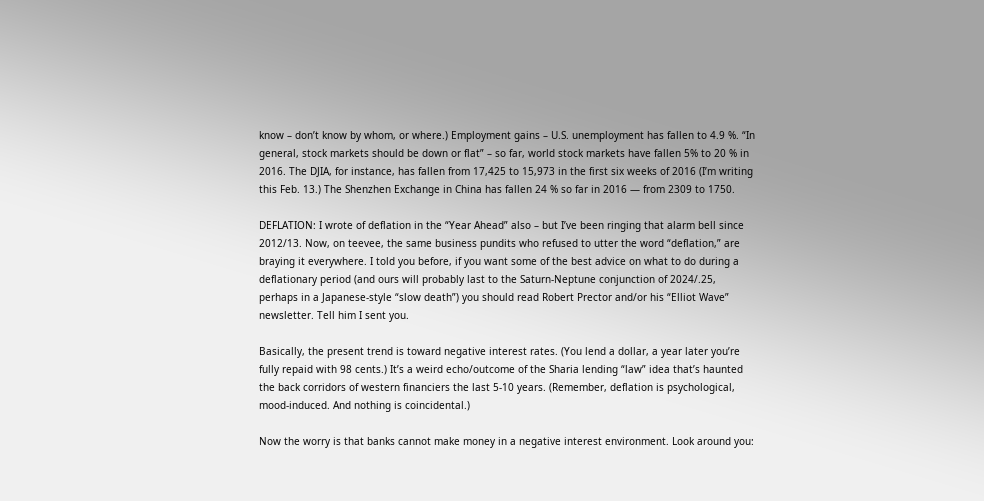know – don’t know by whom, or where.) Employment gains – U.S. unemployment has fallen to 4.9 %. “In general, stock markets should be down or flat” – so far, world stock markets have fallen 5% to 20 % in 2016. The DJIA, for instance, has fallen from 17,425 to 15,973 in the first six weeks of 2016 (I’m writing this Feb. 13.) The Shenzhen Exchange in China has fallen 24 % so far in 2016 — from 2309 to 1750.

DEFLATION: I wrote of deflation in the “Year Ahead” also – but I’ve been ringing that alarm bell since 2012/13. Now, on teevee, the same business pundits who refused to utter the word “deflation,” are braying it everywhere. I told you before, if you want some of the best advice on what to do during a deflationary period (and ours will probably last to the Saturn-Neptune conjunction of 2024/.25, perhaps in a Japanese-style “slow death”) you should read Robert Prector and/or his “Elliot Wave” newsletter. Tell him I sent you.

Basically, the present trend is toward negative interest rates. (You lend a dollar, a year later you’re fully repaid with 98 cents.) It’s a weird echo/outcome of the Sharia lending “law” idea that’s haunted the back corridors of western financiers the last 5-10 years. (Remember, deflation is psychological, mood-induced. And nothing is coincidental.)

Now the worry is that banks cannot make money in a negative interest environment. Look around you: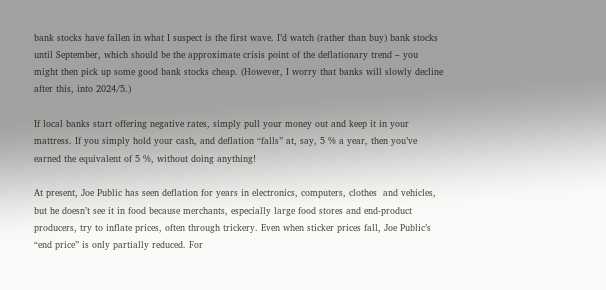bank stocks have fallen in what I suspect is the first wave. I’d watch (rather than buy) bank stocks until September, which should be the approximate crisis point of the deflationary trend – you might then pick up some good bank stocks cheap. (However, I worry that banks will slowly decline after this, into 2024/5.)

If local banks start offering negative rates, simply pull your money out and keep it in your mattress. If you simply hold your cash, and deflation “falls” at, say, 5 % a year, then you’ve earned the equivalent of 5 %, without doing anything!

At present, Joe Public has seen deflation for years in electronics, computers, clothes  and vehicles, but he doesn’t see it in food because merchants, especially large food stores and end-product producers, try to inflate prices, often through trickery. Even when sticker prices fall, Joe Public’s “end price” is only partially reduced. For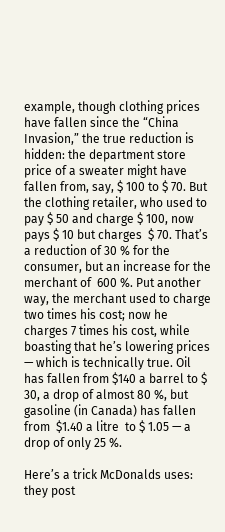example, though clothing prices have fallen since the “China  Invasion,” the true reduction is hidden: the department store price of a sweater might have fallen from, say, $ 100 to $ 70. But the clothing retailer, who used to pay $ 50 and charge $ 100, now pays $ 10 but charges  $ 70. That’s a reduction of 30 % for the consumer, but an increase for the merchant of  600 %. Put another way, the merchant used to charge two times his cost; now he charges 7 times his cost, while boasting that he’s lowering prices — which is technically true. Oil has fallen from $140 a barrel to $ 30, a drop of almost 80 %, but gasoline (in Canada) has fallen from  $1.40 a litre  to $ 1.05 — a drop of only 25 %.

Here’s a trick McDonalds uses: they post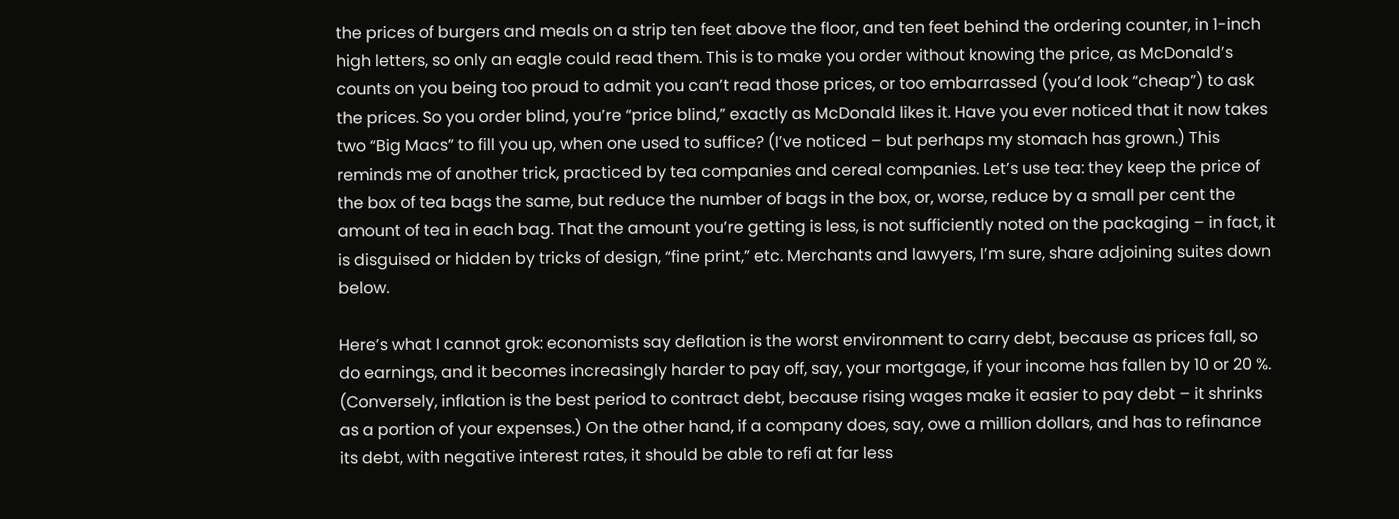the prices of burgers and meals on a strip ten feet above the floor, and ten feet behind the ordering counter, in 1-inch high letters, so only an eagle could read them. This is to make you order without knowing the price, as McDonald’s counts on you being too proud to admit you can’t read those prices, or too embarrassed (you’d look “cheap”) to ask the prices. So you order blind, you’re “price blind,” exactly as McDonald likes it. Have you ever noticed that it now takes two “Big Macs” to fill you up, when one used to suffice? (I’ve noticed – but perhaps my stomach has grown.) This reminds me of another trick, practiced by tea companies and cereal companies. Let’s use tea: they keep the price of the box of tea bags the same, but reduce the number of bags in the box, or, worse, reduce by a small per cent the amount of tea in each bag. That the amount you’re getting is less, is not sufficiently noted on the packaging – in fact, it is disguised or hidden by tricks of design, “fine print,” etc. Merchants and lawyers, I’m sure, share adjoining suites down below.

Here’s what I cannot grok: economists say deflation is the worst environment to carry debt, because as prices fall, so do earnings, and it becomes increasingly harder to pay off, say, your mortgage, if your income has fallen by 10 or 20 %. (Conversely, inflation is the best period to contract debt, because rising wages make it easier to pay debt – it shrinks as a portion of your expenses.) On the other hand, if a company does, say, owe a million dollars, and has to refinance its debt, with negative interest rates, it should be able to refi at far less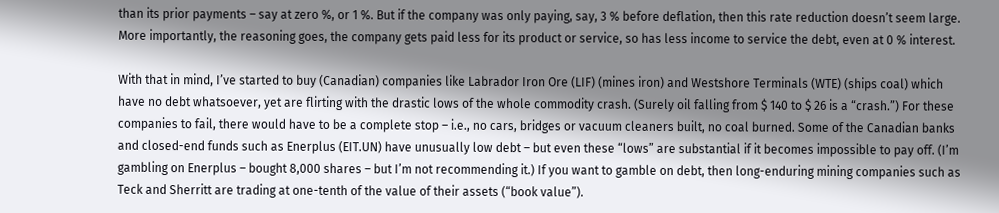than its prior payments – say at zero %, or 1 %. But if the company was only paying, say, 3 % before deflation, then this rate reduction doesn’t seem large. More importantly, the reasoning goes, the company gets paid less for its product or service, so has less income to service the debt, even at 0 % interest.

With that in mind, I’ve started to buy (Canadian) companies like Labrador Iron Ore (LIF) (mines iron) and Westshore Terminals (WTE) (ships coal) which have no debt whatsoever, yet are flirting with the drastic lows of the whole commodity crash. (Surely oil falling from $ 140 to $ 26 is a “crash.”) For these companies to fail, there would have to be a complete stop – i.e., no cars, bridges or vacuum cleaners built, no coal burned. Some of the Canadian banks and closed-end funds such as Enerplus (EIT.UN) have unusually low debt – but even these “lows” are substantial if it becomes impossible to pay off. (I’m gambling on Enerplus – bought 8,000 shares – but I’m not recommending it.) If you want to gamble on debt, then long-enduring mining companies such as Teck and Sherritt are trading at one-tenth of the value of their assets (“book value”).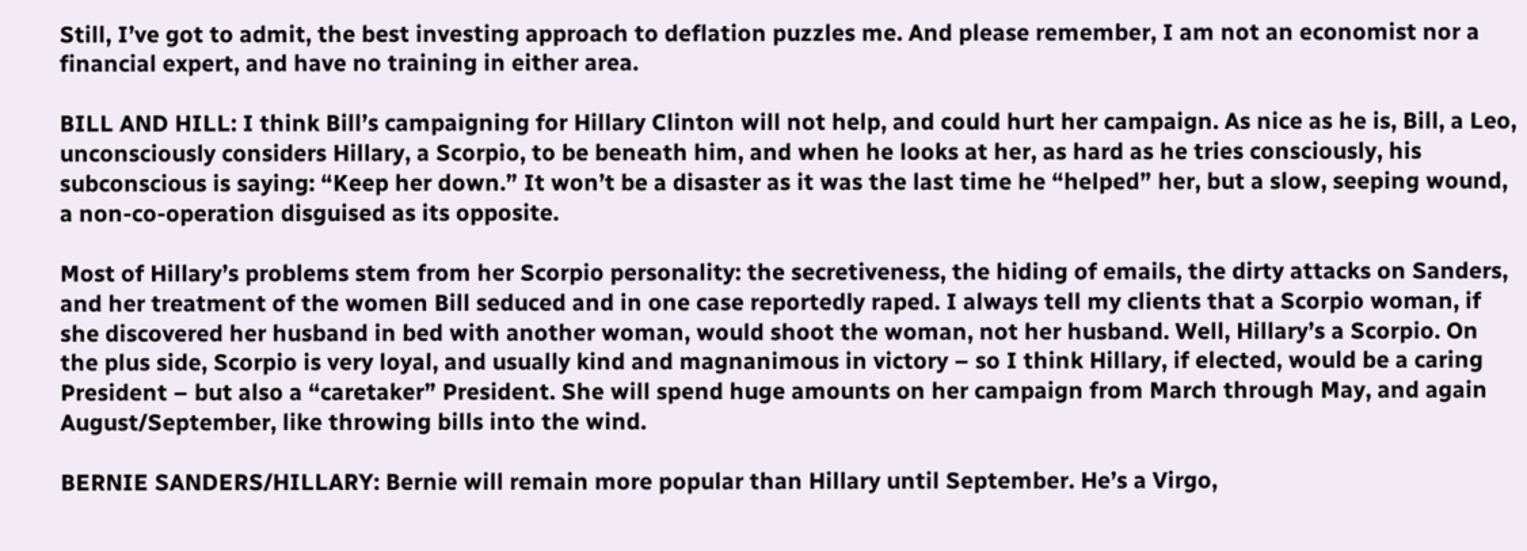Still, I’ve got to admit, the best investing approach to deflation puzzles me. And please remember, I am not an economist nor a financial expert, and have no training in either area.

BILL AND HILL: I think Bill’s campaigning for Hillary Clinton will not help, and could hurt her campaign. As nice as he is, Bill, a Leo, unconsciously considers Hillary, a Scorpio, to be beneath him, and when he looks at her, as hard as he tries consciously, his subconscious is saying: “Keep her down.” It won’t be a disaster as it was the last time he “helped” her, but a slow, seeping wound, a non-co-operation disguised as its opposite.

Most of Hillary’s problems stem from her Scorpio personality: the secretiveness, the hiding of emails, the dirty attacks on Sanders, and her treatment of the women Bill seduced and in one case reportedly raped. I always tell my clients that a Scorpio woman, if she discovered her husband in bed with another woman, would shoot the woman, not her husband. Well, Hillary’s a Scorpio. On the plus side, Scorpio is very loyal, and usually kind and magnanimous in victory – so I think Hillary, if elected, would be a caring President – but also a “caretaker” President. She will spend huge amounts on her campaign from March through May, and again August/September, like throwing bills into the wind.

BERNIE SANDERS/HILLARY: Bernie will remain more popular than Hillary until September. He’s a Virgo,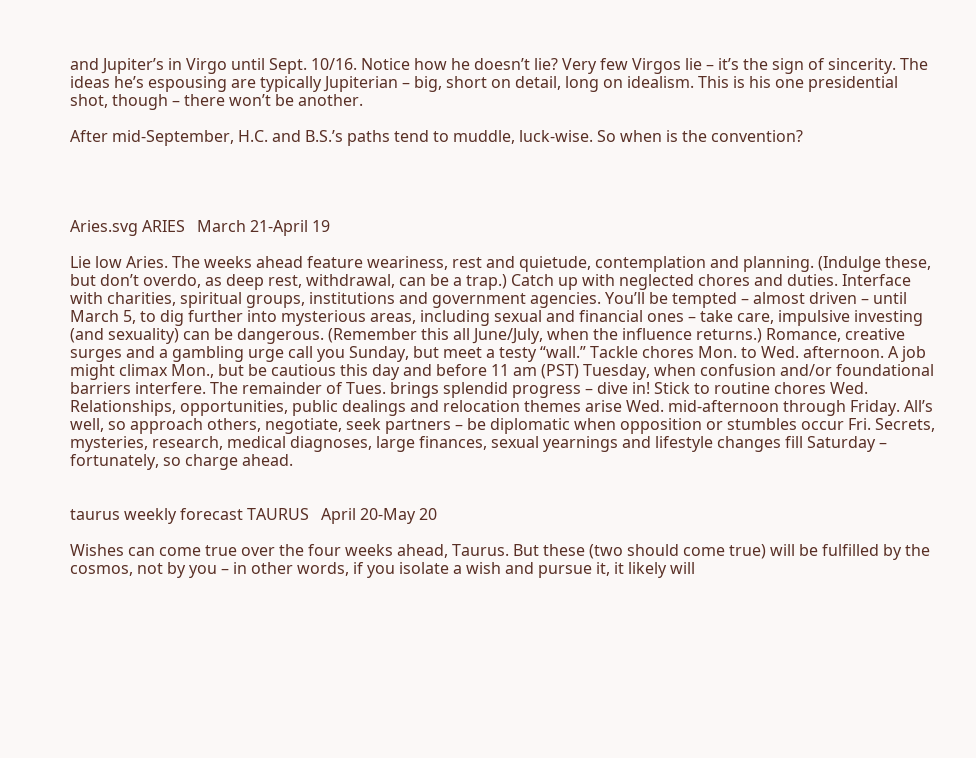and Jupiter’s in Virgo until Sept. 10/16. Notice how he doesn’t lie? Very few Virgos lie – it’s the sign of sincerity. The ideas he’s espousing are typically Jupiterian – big, short on detail, long on idealism. This is his one presidential shot, though – there won’t be another.

After mid-September, H.C. and B.S.’s paths tend to muddle, luck-wise. So when is the convention?




Aries.svg ARIES   March 21-April 19

Lie low Aries. The weeks ahead feature weariness, rest and quietude, contemplation and planning. (Indulge these, but don’t overdo, as deep rest, withdrawal, can be a trap.) Catch up with neglected chores and duties. Interface with charities, spiritual groups, institutions and government agencies. You’ll be tempted – almost driven – until March 5, to dig further into mysterious areas, including sexual and financial ones – take care, impulsive investing (and sexuality) can be dangerous. (Remember this all June/July, when the influence returns.) Romance, creative surges and a gambling urge call you Sunday, but meet a testy “wall.” Tackle chores Mon. to Wed. afternoon. A job might climax Mon., but be cautious this day and before 11 am (PST) Tuesday, when confusion and/or foundational barriers interfere. The remainder of Tues. brings splendid progress – dive in! Stick to routine chores Wed. Relationships, opportunities, public dealings and relocation themes arise Wed. mid-afternoon through Friday. All’s well, so approach others, negotiate, seek partners – be diplomatic when opposition or stumbles occur Fri. Secrets, mysteries, research, medical diagnoses, large finances, sexual yearnings and lifestyle changes fill Saturday – fortunately, so charge ahead.


taurus weekly forecast TAURUS   April 20-May 20

Wishes can come true over the four weeks ahead, Taurus. But these (two should come true) will be fulfilled by the cosmos, not by you – in other words, if you isolate a wish and pursue it, it likely will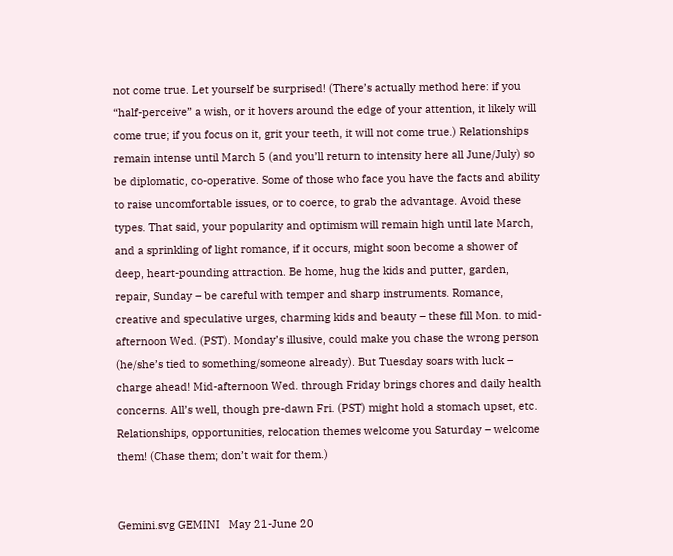not come true. Let yourself be surprised! (There’s actually method here: if you “half-perceive” a wish, or it hovers around the edge of your attention, it likely will come true; if you focus on it, grit your teeth, it will not come true.) Relationships remain intense until March 5 (and you’ll return to intensity here all June/July) so be diplomatic, co-operative. Some of those who face you have the facts and ability to raise uncomfortable issues, or to coerce, to grab the advantage. Avoid these types. That said, your popularity and optimism will remain high until late March, and a sprinkling of light romance, if it occurs, might soon become a shower of deep, heart-pounding attraction. Be home, hug the kids and putter, garden, repair, Sunday – be careful with temper and sharp instruments. Romance, creative and speculative urges, charming kids and beauty – these fill Mon. to mid-afternoon Wed. (PST). Monday’s illusive, could make you chase the wrong person (he/she’s tied to something/someone already). But Tuesday soars with luck – charge ahead! Mid-afternoon Wed. through Friday brings chores and daily health concerns. All’s well, though pre-dawn Fri. (PST) might hold a stomach upset, etc. Relationships, opportunities, relocation themes welcome you Saturday – welcome them! (Chase them; don’t wait for them.)


Gemini.svg GEMINI   May 21-June 20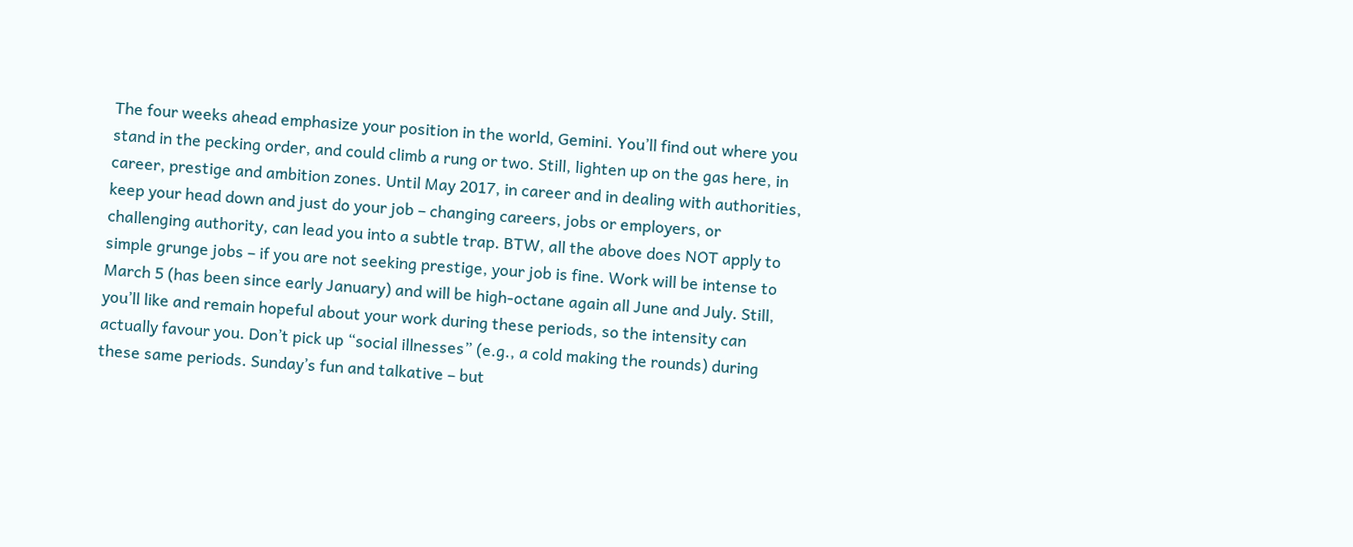The four weeks ahead emphasize your position in the world, Gemini. You’ll find out where you stand in the pecking order, and could climb a rung or two. Still, lighten up on the gas here, in career, prestige and ambition zones. Until May 2017, in career and in dealing with authorities, keep your head down and just do your job – changing careers, jobs or employers, or challenging authority, can lead you into a subtle trap. BTW, all the above does NOT apply to simple grunge jobs – if you are not seeking prestige, your job is fine. Work will be intense to March 5 (has been since early January) and will be high-octane again all June and July. Still, you’ll like and remain hopeful about your work during these periods, so the intensity can actually favour you. Don’t pick up “social illnesses” (e.g., a cold making the rounds) during these same periods. Sunday’s fun and talkative – but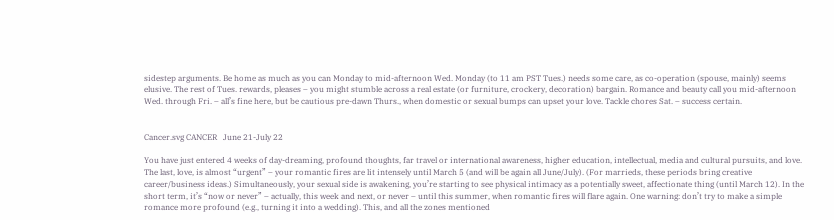sidestep arguments. Be home as much as you can Monday to mid-afternoon Wed. Monday (to 11 am PST Tues.) needs some care, as co-operation (spouse, mainly) seems elusive. The rest of Tues. rewards, pleases – you might stumble across a real estate (or furniture, crockery, decoration) bargain. Romance and beauty call you mid-afternoon Wed. through Fri. – all’s fine here, but be cautious pre-dawn Thurs., when domestic or sexual bumps can upset your love. Tackle chores Sat. – success certain.


Cancer.svg CANCER   June 21-July 22

You have just entered 4 weeks of day-dreaming, profound thoughts, far travel or international awareness, higher education, intellectual, media and cultural pursuits, and love. The last, love, is almost “urgent” – your romantic fires are lit intensely until March 5 (and will be again all June/July). (For marrieds, these periods bring creative career/business ideas.) Simultaneously, your sexual side is awakening, you’re starting to see physical intimacy as a potentially sweet, affectionate thing (until March 12). In the short term, it’s “now or never” – actually, this week and next, or never – until this summer, when romantic fires will flare again. One warning: don’t try to make a simple romance more profound (e.g., turning it into a wedding). This, and all the zones mentioned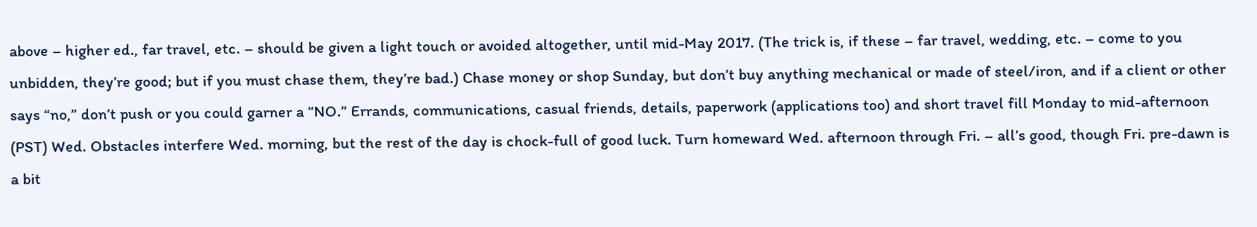above – higher ed., far travel, etc. – should be given a light touch or avoided altogether, until mid-May 2017. (The trick is, if these – far travel, wedding, etc. – come to you unbidden, they’re good; but if you must chase them, they’re bad.) Chase money or shop Sunday, but don’t buy anything mechanical or made of steel/iron, and if a client or other says “no,” don’t push or you could garner a “NO.” Errands, communications, casual friends, details, paperwork (applications too) and short travel fill Monday to mid-afternoon (PST) Wed. Obstacles interfere Wed. morning, but the rest of the day is chock-full of good luck. Turn homeward Wed. afternoon through Fri. – all’s good, though Fri. pre-dawn is a bit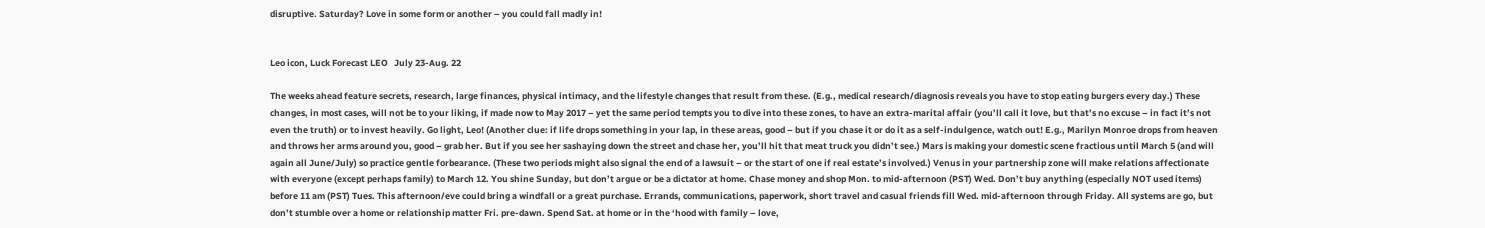disruptive. Saturday? Love in some form or another – you could fall madly in!


Leo icon, Luck Forecast LEO   July 23-Aug. 22

The weeks ahead feature secrets, research, large finances, physical intimacy, and the lifestyle changes that result from these. (E.g., medical research/diagnosis reveals you have to stop eating burgers every day.) These changes, in most cases, will not be to your liking, if made now to May 2017 – yet the same period tempts you to dive into these zones, to have an extra-marital affair (you’ll call it love, but that’s no excuse – in fact it’s not even the truth) or to invest heavily. Go light, Leo! (Another clue: if life drops something in your lap, in these areas, good – but if you chase it or do it as a self-indulgence, watch out! E.g., Marilyn Monroe drops from heaven and throws her arms around you, good – grab her. But if you see her sashaying down the street and chase her, you’ll hit that meat truck you didn’t see.) Mars is making your domestic scene fractious until March 5 (and will again all June/July) so practice gentle forbearance. (These two periods might also signal the end of a lawsuit – or the start of one if real estate’s involved.) Venus in your partnership zone will make relations affectionate with everyone (except perhaps family) to March 12. You shine Sunday, but don’t argue or be a dictator at home. Chase money and shop Mon. to mid-afternoon (PST) Wed. Don’t buy anything (especially NOT used items) before 11 am (PST) Tues. This afternoon/eve could bring a windfall or a great purchase. Errands, communications, paperwork, short travel and casual friends fill Wed. mid-afternoon through Friday. All systems are go, but don’t stumble over a home or relationship matter Fri. pre-dawn. Spend Sat. at home or in the ‘hood with family – love,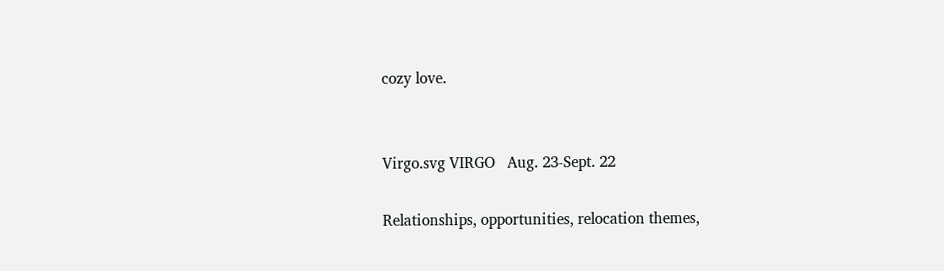cozy love.


Virgo.svg VIRGO   Aug. 23-Sept. 22

Relationships, opportunities, relocation themes,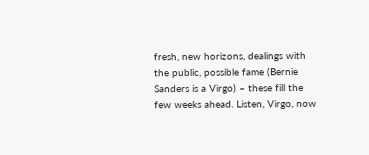fresh, new horizons, dealings with the public, possible fame (Bernie Sanders is a Virgo) – these fill the few weeks ahead. Listen, Virgo, now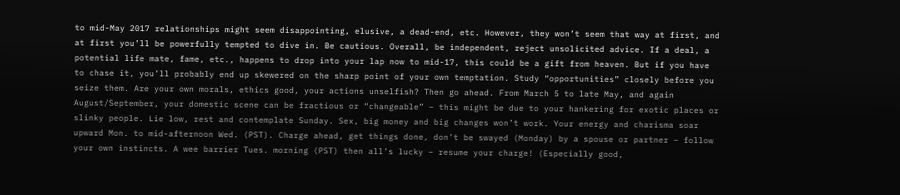to mid-May 2017 relationships might seem disappointing, elusive, a dead-end, etc. However, they won’t seem that way at first, and at first you’ll be powerfully tempted to dive in. Be cautious. Overall, be independent, reject unsolicited advice. If a deal, a potential life mate, fame, etc., happens to drop into your lap now to mid-17, this could be a gift from heaven. But if you have to chase it, you’ll probably end up skewered on the sharp point of your own temptation. Study “opportunities” closely before you seize them. Are your own morals, ethics good, your actions unselfish? Then go ahead. From March 5 to late May, and again August/September, your domestic scene can be fractious or “changeable” – this might be due to your hankering for exotic places or slinky people. Lie low, rest and contemplate Sunday. Sex, big money and big changes won’t work. Your energy and charisma soar upward Mon. to mid-afternoon Wed. (PST). Charge ahead, get things done, don’t be swayed (Monday) by a spouse or partner – follow your own instincts. A wee barrier Tues. morning (PST) then all’s lucky – resume your charge! (Especially good,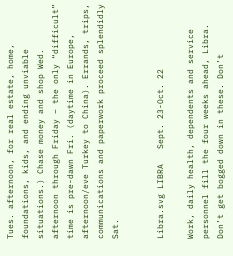Tues. afternoon, for real estate, home, foundations, kids, and ending unviable situations.) Chase money and shop Wed. afternoon through Friday – the only “difficult” time is pre-dawn Fri. (daytime in Europe, afternoon/eve Turkey to China). Errands, trips, communications and paperwork proceed splendidly Sat.


Libra.svg LIBRA   Sept. 23-Oct. 22

Work, daily health, dependents and service personnel fill the four weeks ahead, Libra. Don’t get bogged down in these. Don’t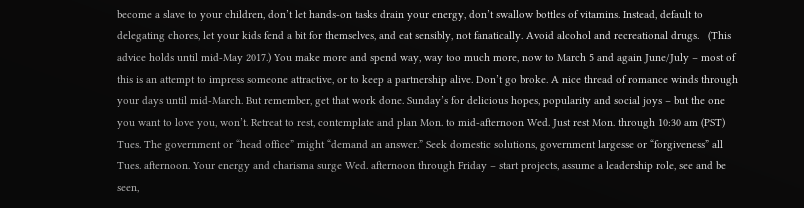become a slave to your children, don’t let hands-on tasks drain your energy, don’t swallow bottles of vitamins. Instead, default to delegating chores, let your kids fend a bit for themselves, and eat sensibly, not fanatically. Avoid alcohol and recreational drugs.   (This advice holds until mid-May 2017.) You make more and spend way, way too much more, now to March 5 and again June/July – most of this is an attempt to impress someone attractive, or to keep a partnership alive. Don’t go broke. A nice thread of romance winds through your days until mid-March. But remember, get that work done. Sunday’s for delicious hopes, popularity and social joys – but the one you want to love you, won’t. Retreat to rest, contemplate and plan Mon. to mid-afternoon Wed. Just rest Mon. through 10:30 am (PST) Tues. The government or “head office” might “demand an answer.” Seek domestic solutions, government largesse or “forgiveness” all Tues. afternoon. Your energy and charisma surge Wed. afternoon through Friday – start projects, assume a leadership role, see and be seen,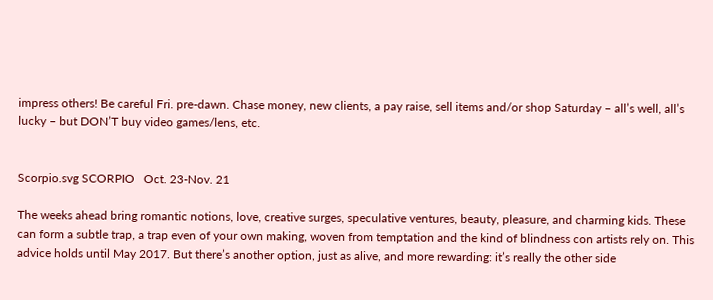impress others! Be careful Fri. pre-dawn. Chase money, new clients, a pay raise, sell items and/or shop Saturday – all’s well, all’s lucky – but DON’T buy video games/lens, etc.


Scorpio.svg SCORPIO   Oct. 23-Nov. 21

The weeks ahead bring romantic notions, love, creative surges, speculative ventures, beauty, pleasure, and charming kids. These can form a subtle trap, a trap even of your own making, woven from temptation and the kind of blindness con artists rely on. This advice holds until May 2017. But there’s another option, just as alive, and more rewarding: it’s really the other side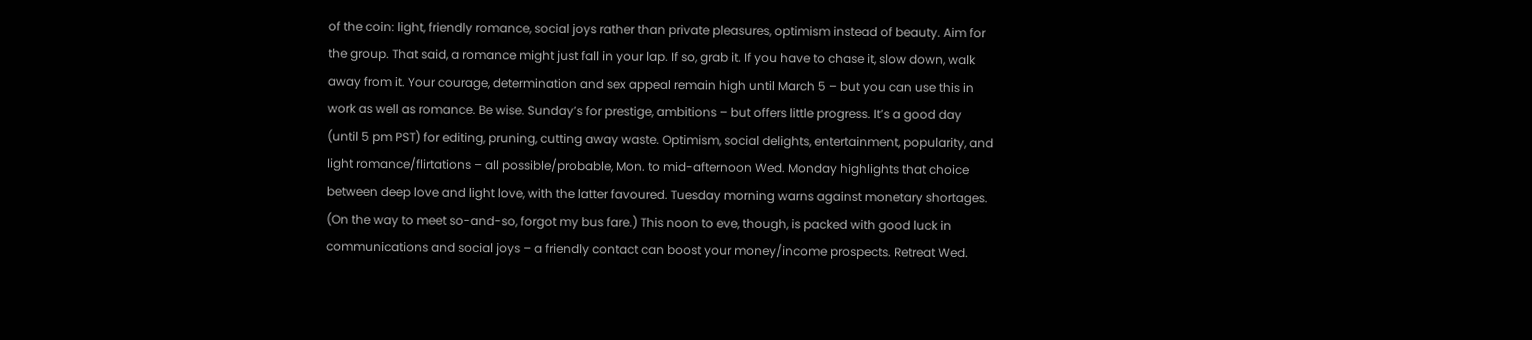of the coin: light, friendly romance, social joys rather than private pleasures, optimism instead of beauty. Aim for the group. That said, a romance might just fall in your lap. If so, grab it. If you have to chase it, slow down, walk away from it. Your courage, determination and sex appeal remain high until March 5 – but you can use this in work as well as romance. Be wise. Sunday’s for prestige, ambitions – but offers little progress. It’s a good day (until 5 pm PST) for editing, pruning, cutting away waste. Optimism, social delights, entertainment, popularity, and light romance/flirtations – all possible/probable, Mon. to mid-afternoon Wed. Monday highlights that choice between deep love and light love, with the latter favoured. Tuesday morning warns against monetary shortages. (On the way to meet so-and-so, forgot my bus fare.) This noon to eve, though, is packed with good luck in communications and social joys – a friendly contact can boost your money/income prospects. Retreat Wed.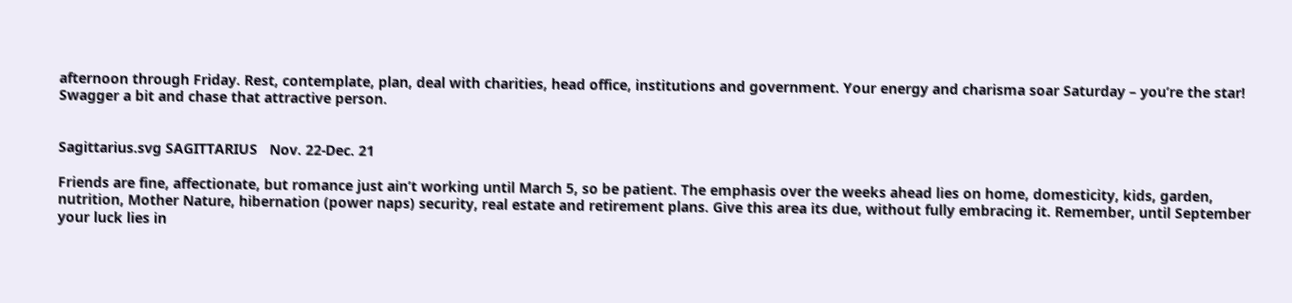afternoon through Friday. Rest, contemplate, plan, deal with charities, head office, institutions and government. Your energy and charisma soar Saturday – you’re the star! Swagger a bit and chase that attractive person.


Sagittarius.svg SAGITTARIUS   Nov. 22-Dec. 21

Friends are fine, affectionate, but romance just ain’t working until March 5, so be patient. The emphasis over the weeks ahead lies on home, domesticity, kids, garden, nutrition, Mother Nature, hibernation (power naps) security, real estate and retirement plans. Give this area its due, without fully embracing it. Remember, until September your luck lies in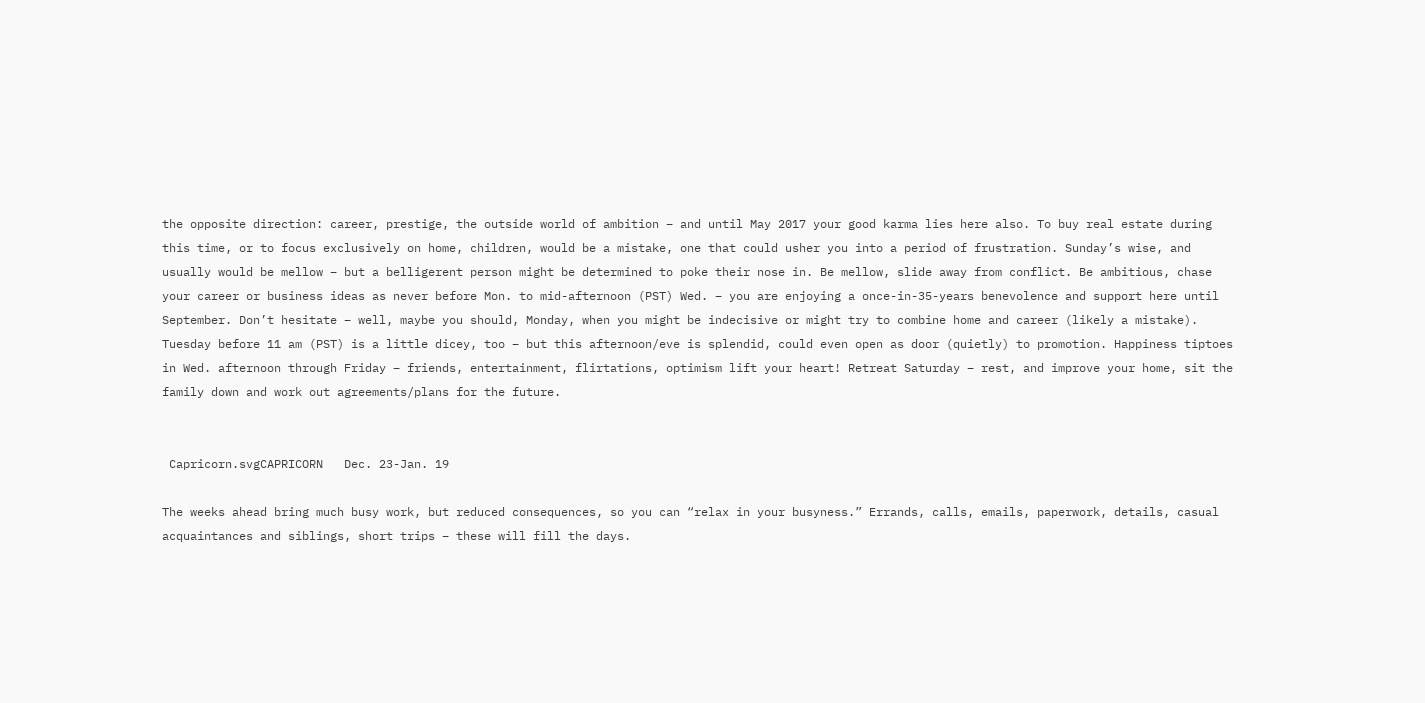the opposite direction: career, prestige, the outside world of ambition – and until May 2017 your good karma lies here also. To buy real estate during this time, or to focus exclusively on home, children, would be a mistake, one that could usher you into a period of frustration. Sunday’s wise, and usually would be mellow – but a belligerent person might be determined to poke their nose in. Be mellow, slide away from conflict. Be ambitious, chase your career or business ideas as never before Mon. to mid-afternoon (PST) Wed. – you are enjoying a once-in-35-years benevolence and support here until September. Don’t hesitate – well, maybe you should, Monday, when you might be indecisive or might try to combine home and career (likely a mistake). Tuesday before 11 am (PST) is a little dicey, too – but this afternoon/eve is splendid, could even open as door (quietly) to promotion. Happiness tiptoes in Wed. afternoon through Friday – friends, entertainment, flirtations, optimism lift your heart! Retreat Saturday – rest, and improve your home, sit the family down and work out agreements/plans for the future.


 Capricorn.svgCAPRICORN   Dec. 23-Jan. 19

The weeks ahead bring much busy work, but reduced consequences, so you can “relax in your busyness.” Errands, calls, emails, paperwork, details, casual acquaintances and siblings, short trips – these will fill the days.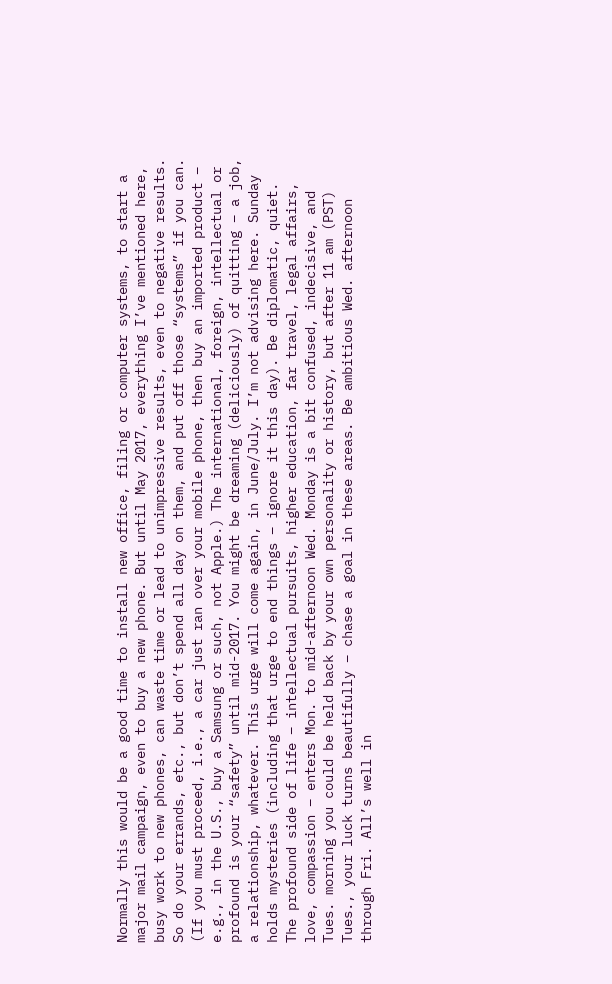Normally this would be a good time to install new office, filing or computer systems, to start a major mail campaign, even to buy a new phone. But until May 2017, everything I’ve mentioned here, busy work to new phones, can waste time or lead to unimpressive results, even to negative results. So do your errands, etc., but don’t spend all day on them, and put off those “systems” if you can. (If you must proceed, i.e., a car just ran over your mobile phone, then buy an imported product – e.g., in the U.S., buy a Samsung or such, not Apple.) The international, foreign, intellectual or profound is your “safety” until mid-2017. You might be dreaming (deliciously) of quitting – a job, a relationship, whatever. This urge will come again, in June/July. I’m not advising here. Sunday holds mysteries (including that urge to end things – ignore it this day). Be diplomatic, quiet. The profound side of life – intellectual pursuits, higher education, far travel, legal affairs, love, compassion – enters Mon. to mid-afternoon Wed. Monday is a bit confused, indecisive, and Tues. morning you could be held back by your own personality or history, but after 11 am (PST) Tues., your luck turns beautifully – chase a goal in these areas. Be ambitious Wed. afternoon through Fri. All’s well in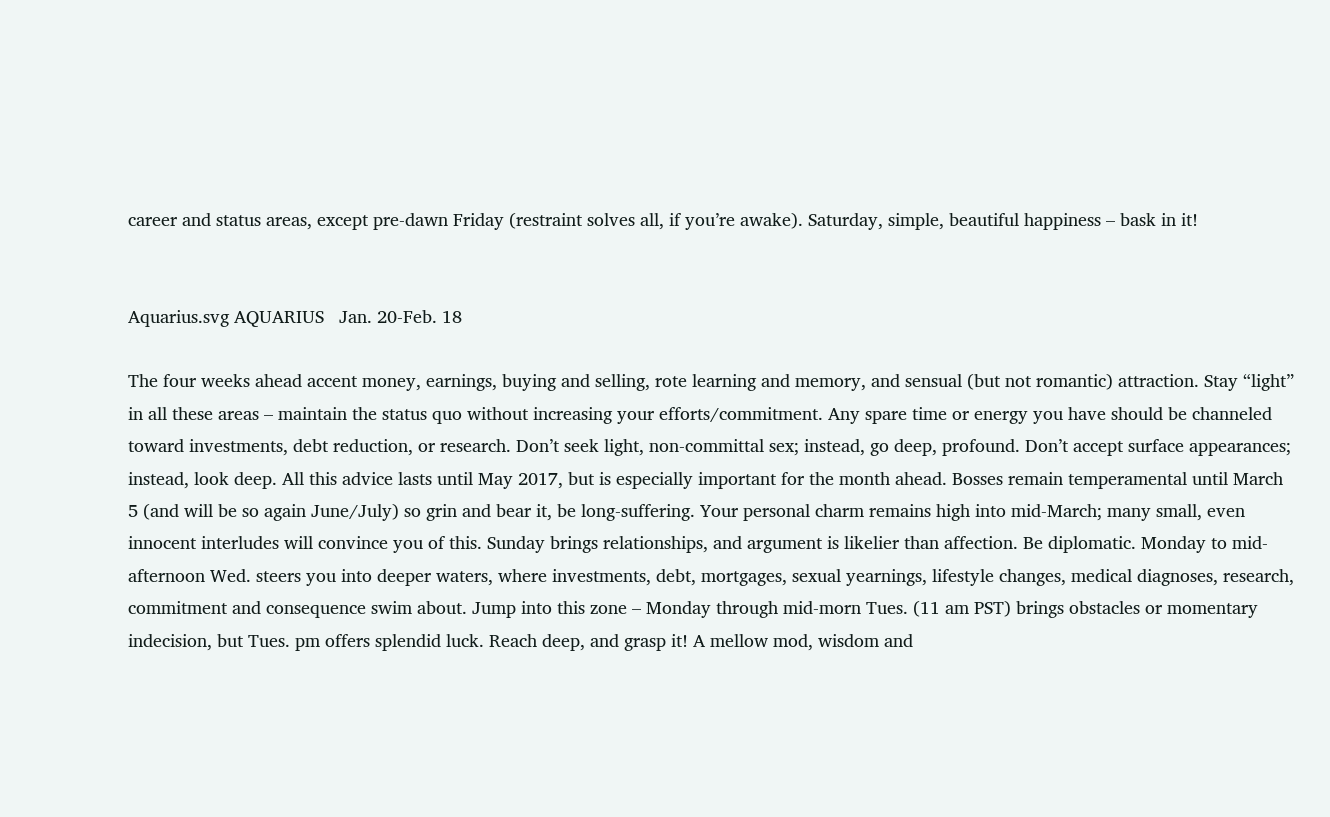career and status areas, except pre-dawn Friday (restraint solves all, if you’re awake). Saturday, simple, beautiful happiness – bask in it!


Aquarius.svg AQUARIUS   Jan. 20-Feb. 18

The four weeks ahead accent money, earnings, buying and selling, rote learning and memory, and sensual (but not romantic) attraction. Stay “light” in all these areas – maintain the status quo without increasing your efforts/commitment. Any spare time or energy you have should be channeled toward investments, debt reduction, or research. Don’t seek light, non-committal sex; instead, go deep, profound. Don’t accept surface appearances; instead, look deep. All this advice lasts until May 2017, but is especially important for the month ahead. Bosses remain temperamental until March 5 (and will be so again June/July) so grin and bear it, be long-suffering. Your personal charm remains high into mid-March; many small, even innocent interludes will convince you of this. Sunday brings relationships, and argument is likelier than affection. Be diplomatic. Monday to mid-afternoon Wed. steers you into deeper waters, where investments, debt, mortgages, sexual yearnings, lifestyle changes, medical diagnoses, research, commitment and consequence swim about. Jump into this zone – Monday through mid-morn Tues. (11 am PST) brings obstacles or momentary indecision, but Tues. pm offers splendid luck. Reach deep, and grasp it! A mellow mod, wisdom and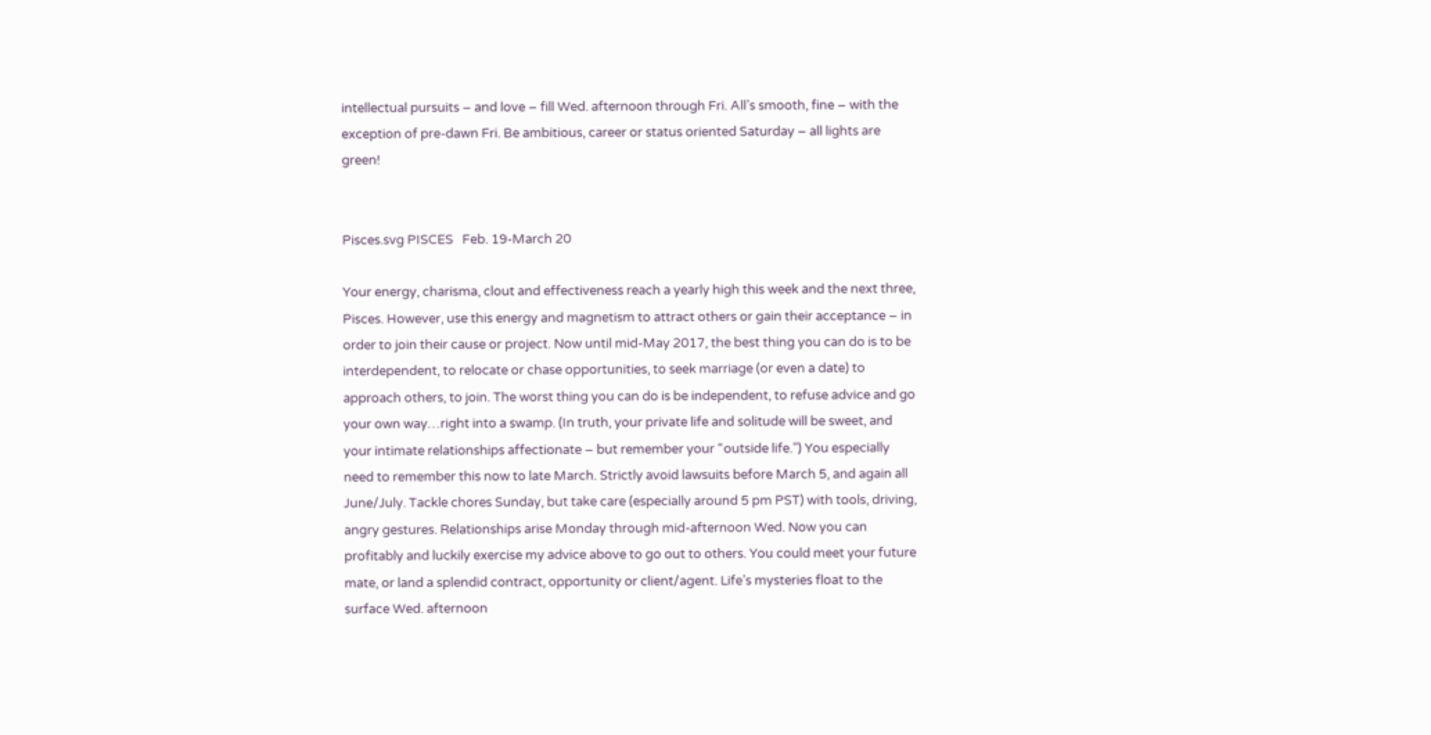intellectual pursuits – and love – fill Wed. afternoon through Fri. All’s smooth, fine – with the exception of pre-dawn Fri. Be ambitious, career or status oriented Saturday – all lights are green!


Pisces.svg PISCES   Feb. 19-March 20

Your energy, charisma, clout and effectiveness reach a yearly high this week and the next three, Pisces. However, use this energy and magnetism to attract others or gain their acceptance – in order to join their cause or project. Now until mid-May 2017, the best thing you can do is to be interdependent, to relocate or chase opportunities, to seek marriage (or even a date) to approach others, to join. The worst thing you can do is be independent, to refuse advice and go your own way…right into a swamp. (In truth, your private life and solitude will be sweet, and your intimate relationships affectionate – but remember your “outside life.”) You especially need to remember this now to late March. Strictly avoid lawsuits before March 5, and again all June/July. Tackle chores Sunday, but take care (especially around 5 pm PST) with tools, driving, angry gestures. Relationships arise Monday through mid-afternoon Wed. Now you can profitably and luckily exercise my advice above to go out to others. You could meet your future mate, or land a splendid contract, opportunity or client/agent. Life’s mysteries float to the surface Wed. afternoon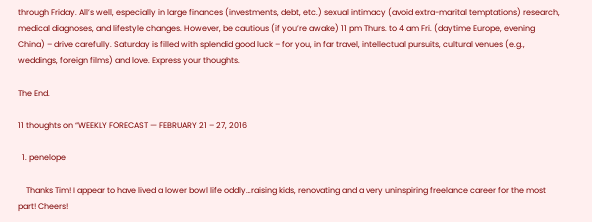through Friday. All’s well, especially in large finances (investments, debt, etc.) sexual intimacy (avoid extra-marital temptations) research, medical diagnoses, and lifestyle changes. However, be cautious (if you’re awake) 11 pm Thurs. to 4 am Fri. (daytime Europe, evening China) – drive carefully. Saturday is filled with splendid good luck – for you, in far travel, intellectual pursuits, cultural venues (e.g., weddings, foreign films) and love. Express your thoughts.

The End.

11 thoughts on “WEEKLY FORECAST — FEBRUARY 21 – 27, 2016

  1. penelope

    Thanks Tim! I appear to have lived a lower bowl life oddly…raising kids, renovating and a very uninspiring freelance career for the most part! Cheers!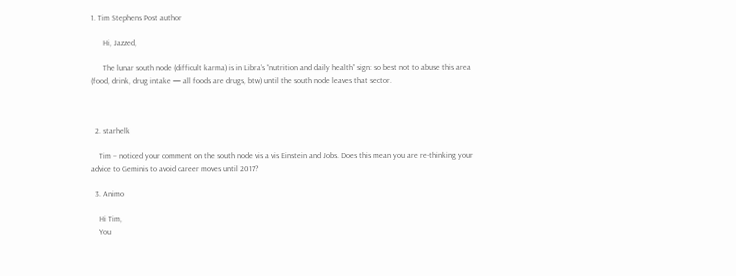1. Tim Stephens Post author

      Hi, Jazzed,

      The lunar south node (difficult karma) is in Libra’s “nutrition and daily health” sign: so best not to abuse this area (food, drink, drug intake — all foods are drugs, btw) until the south node leaves that sector.



  2. starhelk

    Tim – noticed your comment on the south node vis a vis Einstein and Jobs. Does this mean you are re-thinking your advice to Geminis to avoid career moves until 2017?

  3. Animo

    Hi Tim,
    You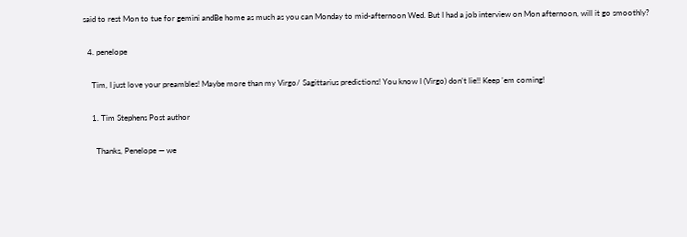said to rest Mon to tue for gemini andBe home as much as you can Monday to mid-afternoon Wed. But I had a job interview on Mon afternoon, will it go smoothly?

  4. penelope

    Tim, I just love your preambles! Maybe more than my Virgo/ Sagittarius predictions! You know I (Virgo) don’t lie!! Keep ’em coming!

    1. Tim Stephens Post author

      Thanks, Penelope — we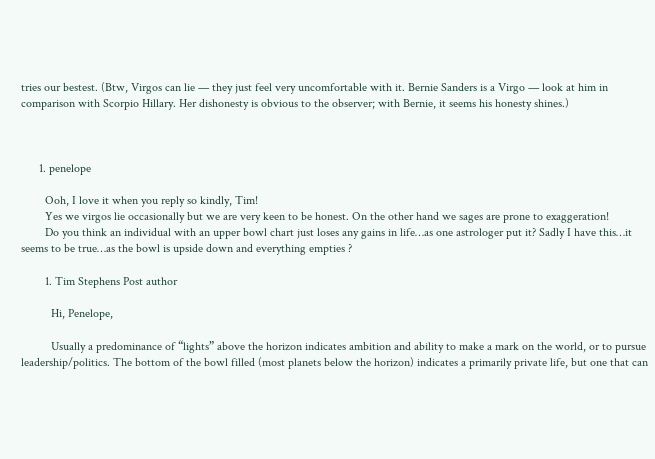tries our bestest. (Btw, Virgos can lie — they just feel very uncomfortable with it. Bernie Sanders is a Virgo — look at him in comparison with Scorpio Hillary. Her dishonesty is obvious to the observer; with Bernie, it seems his honesty shines.)



      1. penelope

        Ooh, I love it when you reply so kindly, Tim!
        Yes we virgos lie occasionally but we are very keen to be honest. On the other hand we sages are prone to exaggeration!
        Do you think an individual with an upper bowl chart just loses any gains in life…as one astrologer put it? Sadly I have this…it seems to be true…as the bowl is upside down and everything empties ?

        1. Tim Stephens Post author

          Hi, Penelope,

          Usually a predominance of “lights” above the horizon indicates ambition and ability to make a mark on the world, or to pursue leadership/politics. The bottom of the bowl filled (most planets below the horizon) indicates a primarily private life, but one that can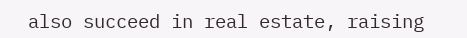also succeed in real estate, raising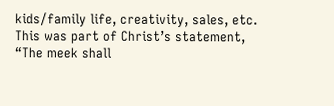kids/family life, creativity, sales, etc. This was part of Christ’s statement, “The meek shall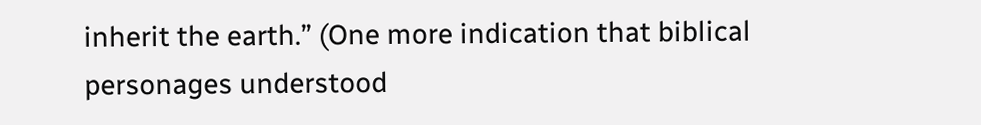inherit the earth.” (One more indication that biblical personages understood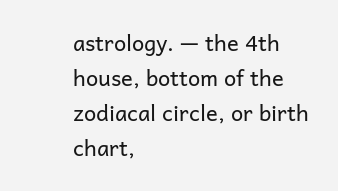astrology. — the 4th house, bottom of the zodiacal circle, or birth chart,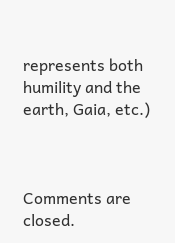represents both humility and the earth, Gaia, etc.)



Comments are closed.